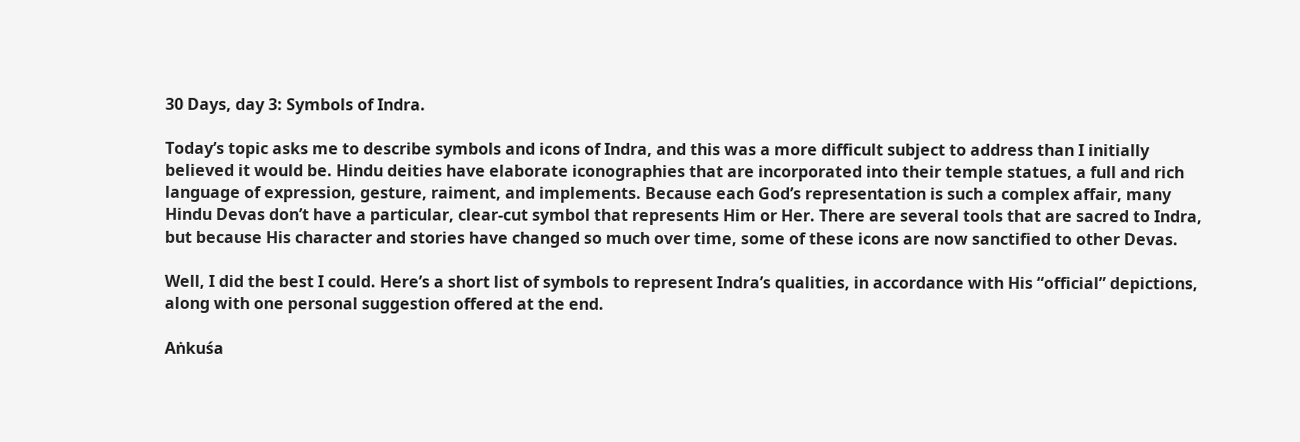30 Days, day 3: Symbols of Indra.

Today’s topic asks me to describe symbols and icons of Indra, and this was a more difficult subject to address than I initially believed it would be. Hindu deities have elaborate iconographies that are incorporated into their temple statues, a full and rich language of expression, gesture, raiment, and implements. Because each God’s representation is such a complex affair, many Hindu Devas don’t have a particular, clear-cut symbol that represents Him or Her. There are several tools that are sacred to Indra, but because His character and stories have changed so much over time, some of these icons are now sanctified to other Devas.

Well, I did the best I could. Here’s a short list of symbols to represent Indra’s qualities, in accordance with His “official” depictions, along with one personal suggestion offered at the end.

Aṅkuśa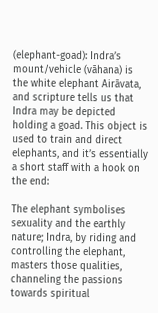(elephant-goad): Indra’s mount/vehicle (vāhana) is the white elephant Airāvata, and scripture tells us that Indra may be depicted holding a goad. This object is used to train and direct elephants, and it’s essentially a short staff with a hook on the end:

The elephant symbolises sexuality and the earthly nature; Indra, by riding and controlling the elephant, masters those qualities, channeling the passions towards spiritual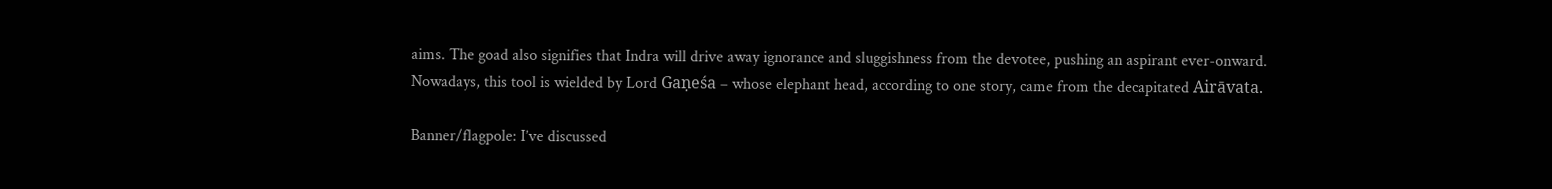aims. The goad also signifies that Indra will drive away ignorance and sluggishness from the devotee, pushing an aspirant ever-onward. Nowadays, this tool is wielded by Lord Gaṇeśa – whose elephant head, according to one story, came from the decapitated Airāvata.

Banner/flagpole: I’ve discussed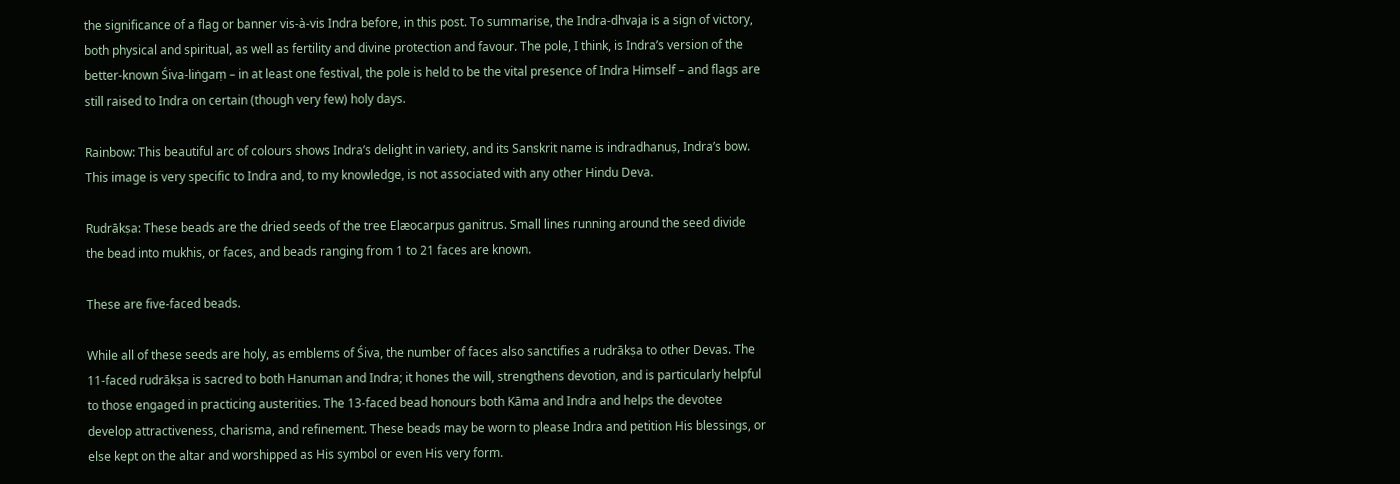the significance of a flag or banner vis-à-vis Indra before, in this post. To summarise, the Indra-dhvaja is a sign of victory, both physical and spiritual, as well as fertility and divine protection and favour. The pole, I think, is Indra’s version of the better-known Śiva-liṅgaṃ – in at least one festival, the pole is held to be the vital presence of Indra Himself – and flags are still raised to Indra on certain (though very few) holy days.

Rainbow: This beautiful arc of colours shows Indra’s delight in variety, and its Sanskrit name is indradhanuṣ, Indra’s bow. This image is very specific to Indra and, to my knowledge, is not associated with any other Hindu Deva.

Rudrākṣa: These beads are the dried seeds of the tree Elæocarpus ganitrus. Small lines running around the seed divide the bead into mukhis, or faces, and beads ranging from 1 to 21 faces are known.

These are five-faced beads.

While all of these seeds are holy, as emblems of Śiva, the number of faces also sanctifies a rudrākṣa to other Devas. The 11-faced rudrākṣa is sacred to both Hanuman and Indra; it hones the will, strengthens devotion, and is particularly helpful to those engaged in practicing austerities. The 13-faced bead honours both Kāma and Indra and helps the devotee develop attractiveness, charisma, and refinement. These beads may be worn to please Indra and petition His blessings, or else kept on the altar and worshipped as His symbol or even His very form.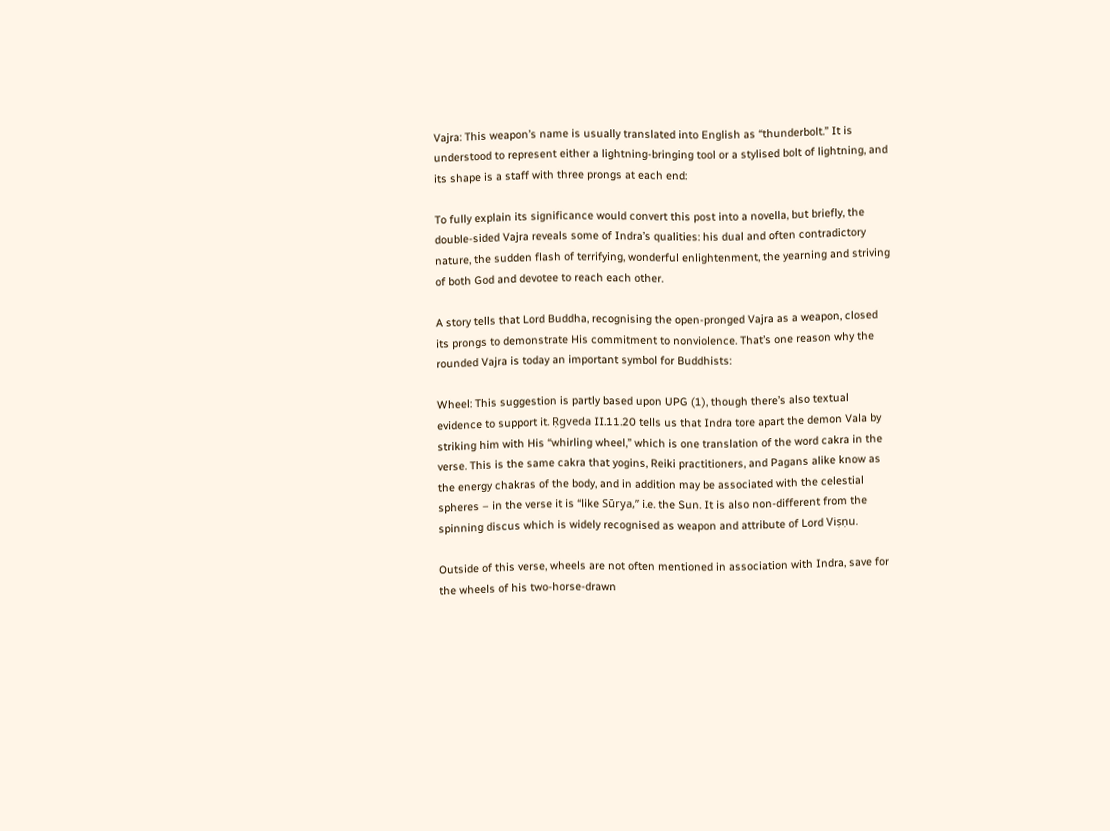Vajra: This weapon’s name is usually translated into English as “thunderbolt.” It is understood to represent either a lightning-bringing tool or a stylised bolt of lightning, and its shape is a staff with three prongs at each end:

To fully explain its significance would convert this post into a novella, but briefly, the double-sided Vajra reveals some of Indra’s qualities: his dual and often contradictory nature, the sudden flash of terrifying, wonderful enlightenment, the yearning and striving of both God and devotee to reach each other.

A story tells that Lord Buddha, recognising the open-pronged Vajra as a weapon, closed its prongs to demonstrate His commitment to nonviolence. That’s one reason why the rounded Vajra is today an important symbol for Buddhists:

Wheel: This suggestion is partly based upon UPG (1), though there’s also textual evidence to support it. Ṛgveda II.11.20 tells us that Indra tore apart the demon Vala by striking him with His “whirling wheel,” which is one translation of the word cakra in the verse. This is the same cakra that yogins, Reiki practitioners, and Pagans alike know as the energy chakras of the body, and in addition may be associated with the celestial spheres – in the verse it is “like Sūrya,” i.e. the Sun. It is also non-different from the spinning discus which is widely recognised as weapon and attribute of Lord Viṣṇu.

Outside of this verse, wheels are not often mentioned in association with Indra, save for the wheels of his two-horse-drawn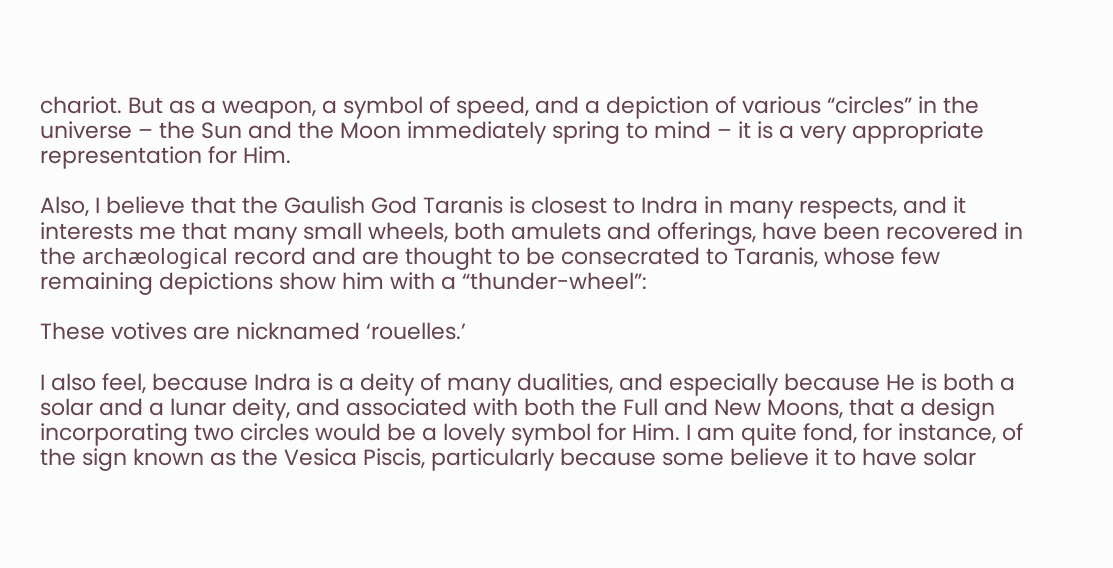chariot. But as a weapon, a symbol of speed, and a depiction of various “circles” in the universe – the Sun and the Moon immediately spring to mind – it is a very appropriate representation for Him.

Also, I believe that the Gaulish God Taranis is closest to Indra in many respects, and it interests me that many small wheels, both amulets and offerings, have been recovered in the archæological record and are thought to be consecrated to Taranis, whose few remaining depictions show him with a “thunder-wheel”:

These votives are nicknamed ‘rouelles.’

I also feel, because Indra is a deity of many dualities, and especially because He is both a solar and a lunar deity, and associated with both the Full and New Moons, that a design incorporating two circles would be a lovely symbol for Him. I am quite fond, for instance, of the sign known as the Vesica Piscis, particularly because some believe it to have solar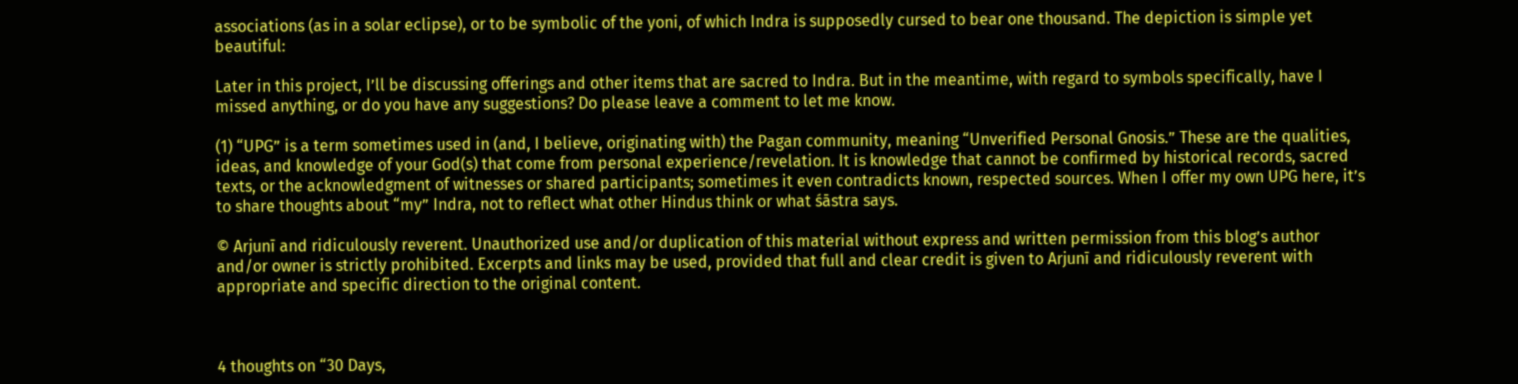associations (as in a solar eclipse), or to be symbolic of the yoni, of which Indra is supposedly cursed to bear one thousand. The depiction is simple yet beautiful:

Later in this project, I’ll be discussing offerings and other items that are sacred to Indra. But in the meantime, with regard to symbols specifically, have I missed anything, or do you have any suggestions? Do please leave a comment to let me know.

(1) “UPG” is a term sometimes used in (and, I believe, originating with) the Pagan community, meaning “Unverified Personal Gnosis.” These are the qualities, ideas, and knowledge of your God(s) that come from personal experience/revelation. It is knowledge that cannot be confirmed by historical records, sacred texts, or the acknowledgment of witnesses or shared participants; sometimes it even contradicts known, respected sources. When I offer my own UPG here, it’s to share thoughts about “my” Indra, not to reflect what other Hindus think or what śāstra says.

© Arjunī and ridiculously reverent. Unauthorized use and/or duplication of this material without express and written permission from this blog’s author and/or owner is strictly prohibited. Excerpts and links may be used, provided that full and clear credit is given to Arjunī and ridiculously reverent with appropriate and specific direction to the original content.



4 thoughts on “30 Days,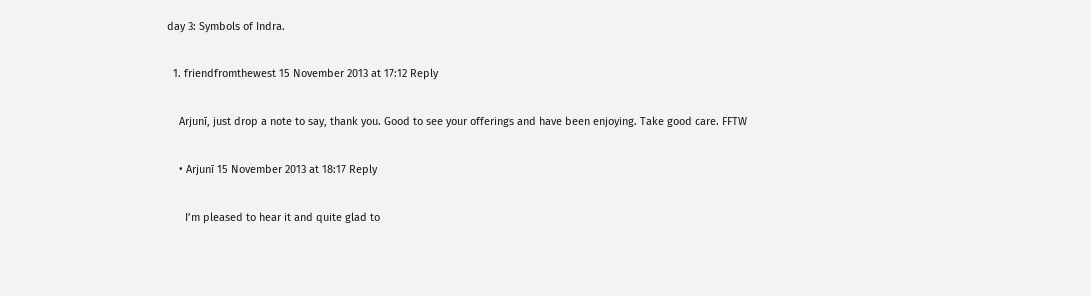day 3: Symbols of Indra.

  1. friendfromthewest 15 November 2013 at 17:12 Reply

    Arjunī, just drop a note to say, thank you. Good to see your offerings and have been enjoying. Take good care. FFTW

    • Arjunī 15 November 2013 at 18:17 Reply

      I’m pleased to hear it and quite glad to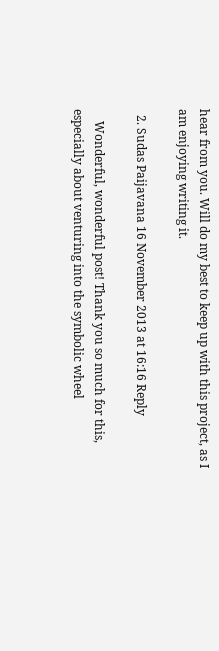hear from you. Will do my best to keep up with this project, as I am enjoying writing it.

  2. Sudas Paijavana 16 November 2013 at 16:16 Reply

    Wonderful, wonderful post! Thank you so much for this, especially about venturing into the symbolic wheel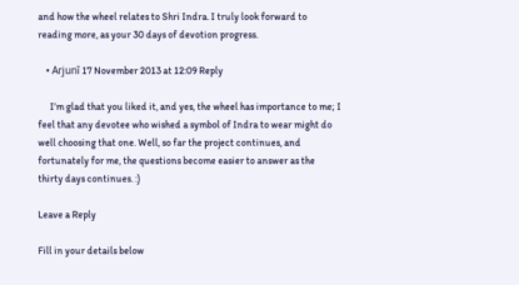and how the wheel relates to Shri Indra. I truly look forward to reading more, as your 30 days of devotion progress.

    • Arjunī 17 November 2013 at 12:09 Reply

      I’m glad that you liked it, and yes, the wheel has importance to me; I feel that any devotee who wished a symbol of Indra to wear might do well choosing that one. Well, so far the project continues, and fortunately for me, the questions become easier to answer as the thirty days continues. :)

Leave a Reply

Fill in your details below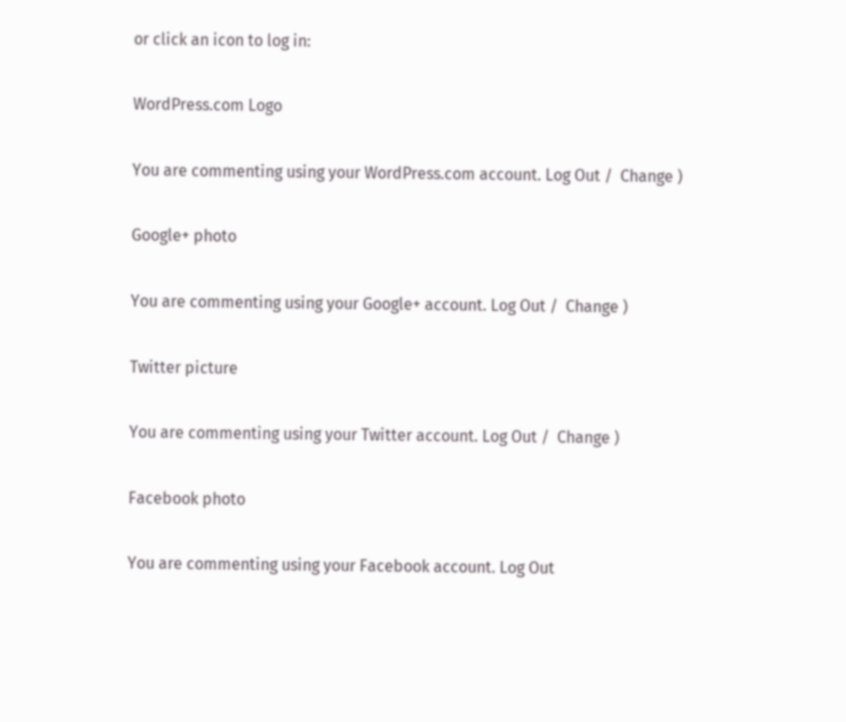or click an icon to log in:

WordPress.com Logo

You are commenting using your WordPress.com account. Log Out /  Change )

Google+ photo

You are commenting using your Google+ account. Log Out /  Change )

Twitter picture

You are commenting using your Twitter account. Log Out /  Change )

Facebook photo

You are commenting using your Facebook account. Log Out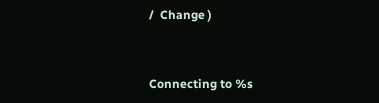/  Change )


Connecting to %s